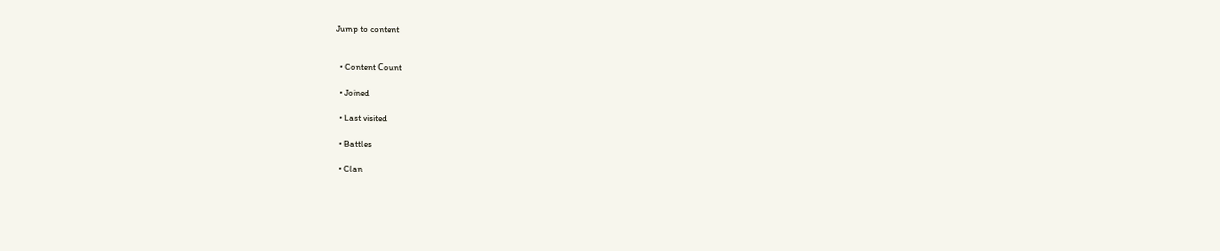Jump to content


  • Content Сount

  • Joined

  • Last visited

  • Battles

  • Clan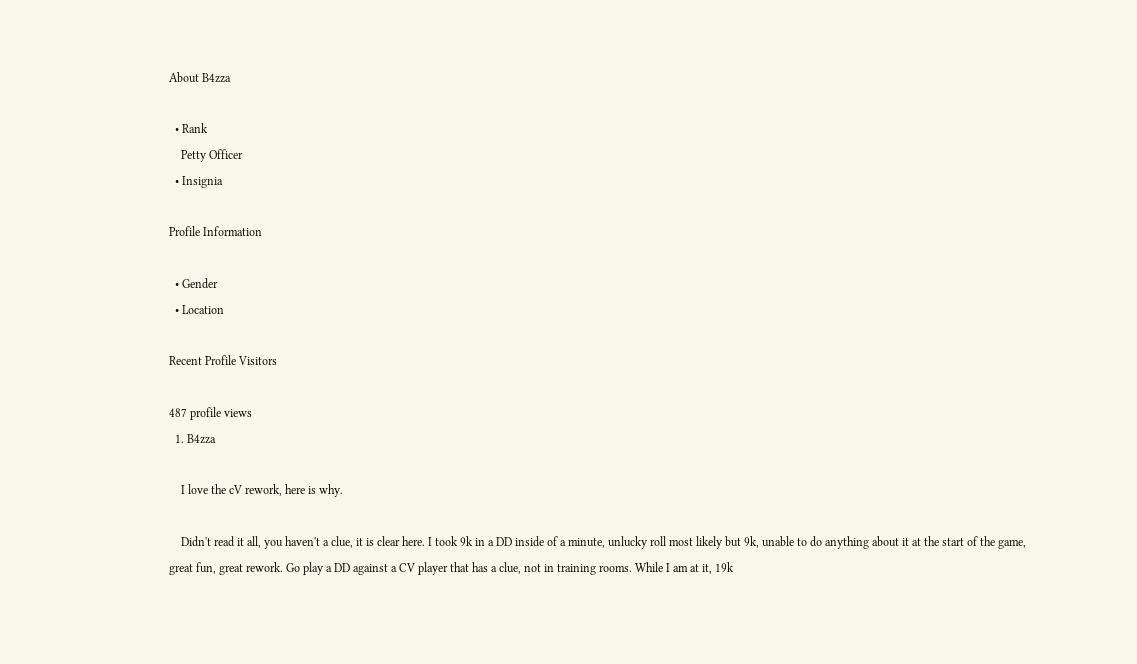About B4zza

  • Rank
    Petty Officer
  • Insignia

Profile Information

  • Gender
  • Location

Recent Profile Visitors

487 profile views
  1. B4zza

    I love the cV rework, here is why.

    Didn't read it all, you haven't a clue, it is clear here. I took 9k in a DD inside of a minute, unlucky roll most likely but 9k, unable to do anything about it at the start of the game, great fun, great rework. Go play a DD against a CV player that has a clue, not in training rooms. While I am at it, 19k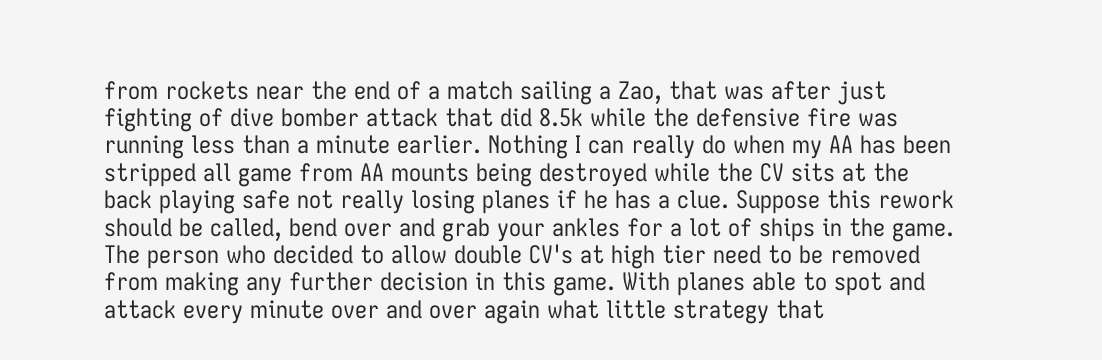from rockets near the end of a match sailing a Zao, that was after just fighting of dive bomber attack that did 8.5k while the defensive fire was running less than a minute earlier. Nothing I can really do when my AA has been stripped all game from AA mounts being destroyed while the CV sits at the back playing safe not really losing planes if he has a clue. Suppose this rework should be called, bend over and grab your ankles for a lot of ships in the game. The person who decided to allow double CV's at high tier need to be removed from making any further decision in this game. With planes able to spot and attack every minute over and over again what little strategy that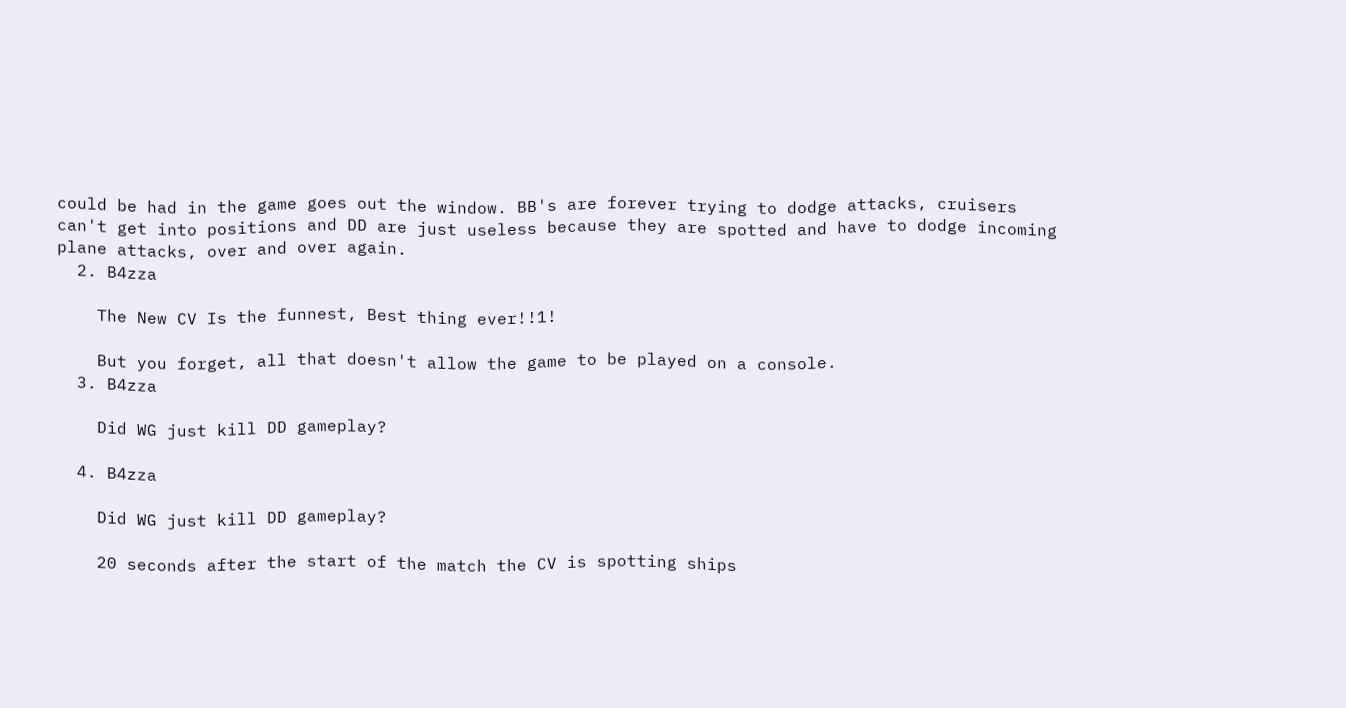could be had in the game goes out the window. BB's are forever trying to dodge attacks, cruisers can't get into positions and DD are just useless because they are spotted and have to dodge incoming plane attacks, over and over again.
  2. B4zza

    The New CV Is the funnest, Best thing ever!!1!

    But you forget, all that doesn't allow the game to be played on a console.
  3. B4zza

    Did WG just kill DD gameplay?

  4. B4zza

    Did WG just kill DD gameplay?

    20 seconds after the start of the match the CV is spotting ships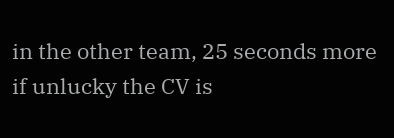in the other team, 25 seconds more if unlucky the CV is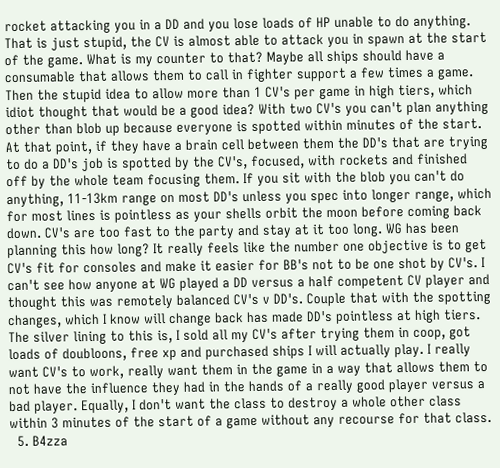rocket attacking you in a DD and you lose loads of HP unable to do anything. That is just stupid, the CV is almost able to attack you in spawn at the start of the game. What is my counter to that? Maybe all ships should have a consumable that allows them to call in fighter support a few times a game. Then the stupid idea to allow more than 1 CV's per game in high tiers, which idiot thought that would be a good idea? With two CV's you can't plan anything other than blob up because everyone is spotted within minutes of the start. At that point, if they have a brain cell between them the DD's that are trying to do a DD's job is spotted by the CV's, focused, with rockets and finished off by the whole team focusing them. If you sit with the blob you can't do anything, 11-13km range on most DD's unless you spec into longer range, which for most lines is pointless as your shells orbit the moon before coming back down. CV's are too fast to the party and stay at it too long. WG has been planning this how long? It really feels like the number one objective is to get CV's fit for consoles and make it easier for BB's not to be one shot by CV's. I can't see how anyone at WG played a DD versus a half competent CV player and thought this was remotely balanced CV's v DD's. Couple that with the spotting changes, which I know will change back has made DD's pointless at high tiers. The silver lining to this is, I sold all my CV's after trying them in coop, got loads of doubloons, free xp and purchased ships I will actually play. I really want CV's to work, really want them in the game in a way that allows them to not have the influence they had in the hands of a really good player versus a bad player. Equally, I don't want the class to destroy a whole other class within 3 minutes of the start of a game without any recourse for that class.
  5. B4zza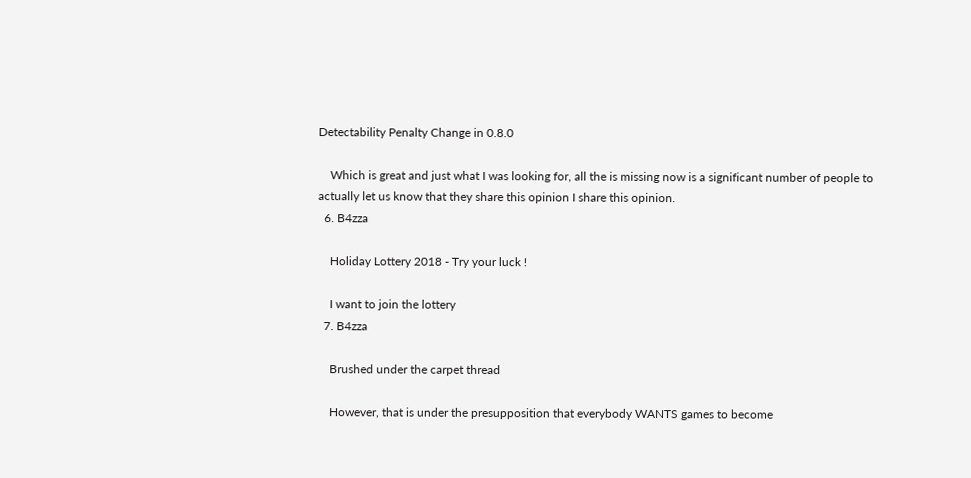Detectability Penalty Change in 0.8.0

    Which is great and just what I was looking for, all the is missing now is a significant number of people to actually let us know that they share this opinion I share this opinion.
  6. B4zza

    Holiday Lottery 2018 - Try your luck !

    I want to join the lottery
  7. B4zza

    Brushed under the carpet thread

    However, that is under the presupposition that everybody WANTS games to become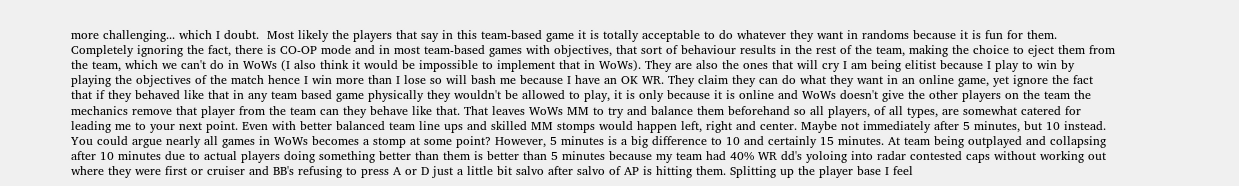more challenging... which I doubt.  Most likely the players that say in this team-based game it is totally acceptable to do whatever they want in randoms because it is fun for them. Completely ignoring the fact, there is CO-OP mode and in most team-based games with objectives, that sort of behaviour results in the rest of the team, making the choice to eject them from the team, which we can't do in WoWs (I also think it would be impossible to implement that in WoWs). They are also the ones that will cry I am being elitist because I play to win by playing the objectives of the match hence I win more than I lose so will bash me because I have an OK WR. They claim they can do what they want in an online game, yet ignore the fact that if they behaved like that in any team based game physically they wouldn't be allowed to play, it is only because it is online and WoWs doesn't give the other players on the team the mechanics remove that player from the team can they behave like that. That leaves WoWs MM to try and balance them beforehand so all players, of all types, are somewhat catered for leading me to your next point. Even with better balanced team line ups and skilled MM stomps would happen left, right and center. Maybe not immediately after 5 minutes, but 10 instead. You could argue nearly all games in WoWs becomes a stomp at some point? However, 5 minutes is a big difference to 10 and certainly 15 minutes. At team being outplayed and collapsing after 10 minutes due to actual players doing something better than them is better than 5 minutes because my team had 40% WR dd's yoloing into radar contested caps without working out where they were first or cruiser and BB's refusing to press A or D just a little bit salvo after salvo of AP is hitting them. Splitting up the player base I feel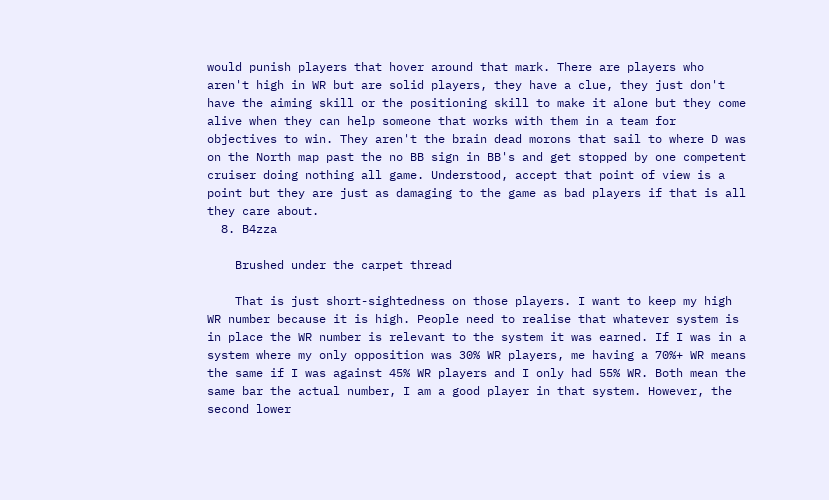would punish players that hover around that mark. There are players who aren't high in WR but are solid players, they have a clue, they just don't have the aiming skill or the positioning skill to make it alone but they come alive when they can help someone that works with them in a team for objectives to win. They aren't the brain dead morons that sail to where D was on the North map past the no BB sign in BB's and get stopped by one competent cruiser doing nothing all game. Understood, accept that point of view is a point but they are just as damaging to the game as bad players if that is all they care about.
  8. B4zza

    Brushed under the carpet thread

    That is just short-sightedness on those players. I want to keep my high WR number because it is high. People need to realise that whatever system is in place the WR number is relevant to the system it was earned. If I was in a system where my only opposition was 30% WR players, me having a 70%+ WR means the same if I was against 45% WR players and I only had 55% WR. Both mean the same bar the actual number, I am a good player in that system. However, the second lower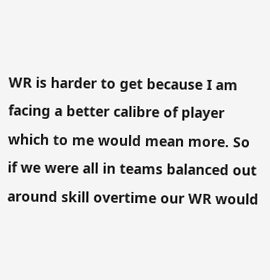WR is harder to get because I am facing a better calibre of player which to me would mean more. So if we were all in teams balanced out around skill overtime our WR would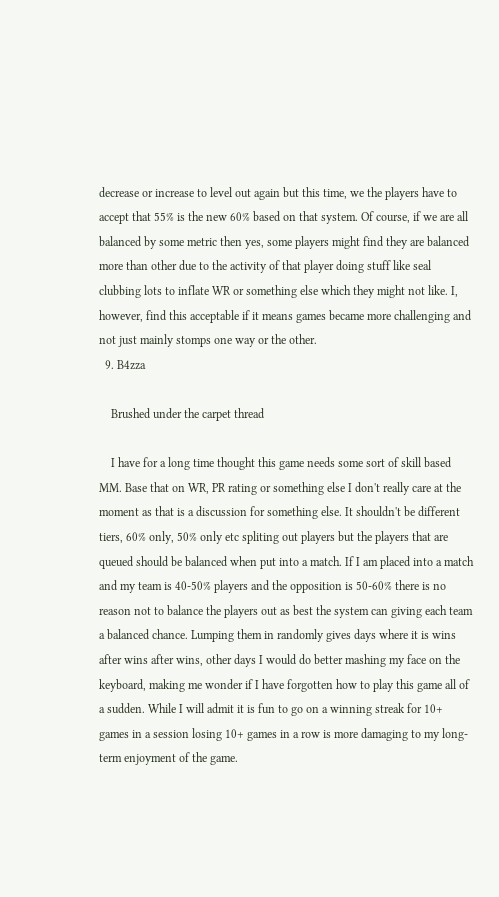decrease or increase to level out again but this time, we the players have to accept that 55% is the new 60% based on that system. Of course, if we are all balanced by some metric then yes, some players might find they are balanced more than other due to the activity of that player doing stuff like seal clubbing lots to inflate WR or something else which they might not like. I, however, find this acceptable if it means games became more challenging and not just mainly stomps one way or the other.
  9. B4zza

    Brushed under the carpet thread

    I have for a long time thought this game needs some sort of skill based MM. Base that on WR, PR rating or something else I don't really care at the moment as that is a discussion for something else. It shouldn't be different tiers, 60% only, 50% only etc spliting out players but the players that are queued should be balanced when put into a match. If I am placed into a match and my team is 40-50% players and the opposition is 50-60% there is no reason not to balance the players out as best the system can giving each team a balanced chance. Lumping them in randomly gives days where it is wins after wins after wins, other days I would do better mashing my face on the keyboard, making me wonder if I have forgotten how to play this game all of a sudden. While I will admit it is fun to go on a winning streak for 10+ games in a session losing 10+ games in a row is more damaging to my long-term enjoyment of the game.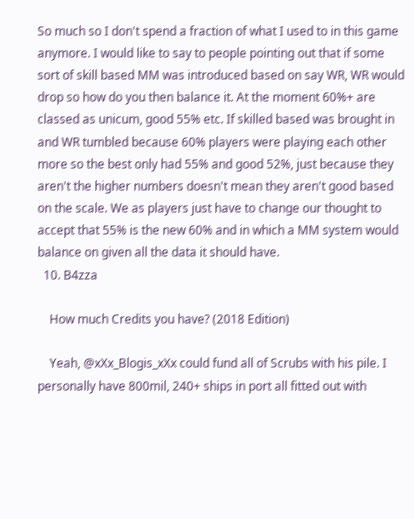So much so I don't spend a fraction of what I used to in this game anymore. I would like to say to people pointing out that if some sort of skill based MM was introduced based on say WR, WR would drop so how do you then balance it. At the moment 60%+ are classed as unicum, good 55% etc. If skilled based was brought in and WR tumbled because 60% players were playing each other more so the best only had 55% and good 52%, just because they aren't the higher numbers doesn't mean they aren't good based on the scale. We as players just have to change our thought to accept that 55% is the new 60% and in which a MM system would balance on given all the data it should have.
  10. B4zza

    How much Credits you have? (2018 Edition)

    Yeah, @xXx_Blogis_xXx could fund all of Scrubs with his pile. I personally have 800mil, 240+ ships in port all fitted out with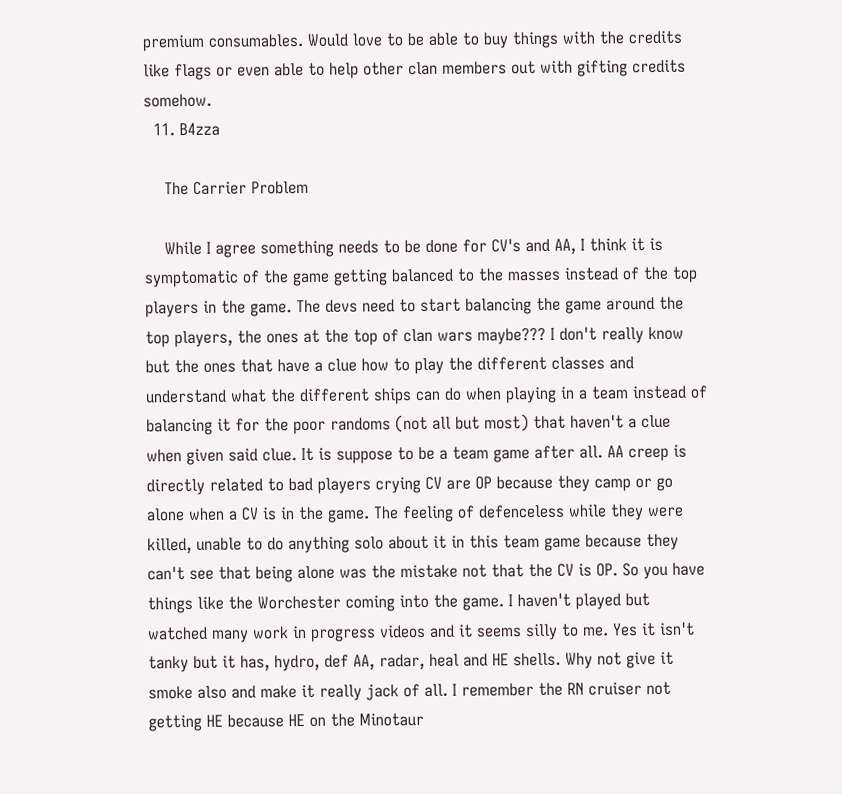premium consumables. Would love to be able to buy things with the credits like flags or even able to help other clan members out with gifting credits somehow.
  11. B4zza

    The Carrier Problem

    While I agree something needs to be done for CV's and AA, I think it is symptomatic of the game getting balanced to the masses instead of the top players in the game. The devs need to start balancing the game around the top players, the ones at the top of clan wars maybe??? I don't really know but the ones that have a clue how to play the different classes and understand what the different ships can do when playing in a team instead of balancing it for the poor randoms (not all but most) that haven't a clue when given said clue. It is suppose to be a team game after all. AA creep is directly related to bad players crying CV are OP because they camp or go alone when a CV is in the game. The feeling of defenceless while they were killed, unable to do anything solo about it in this team game because they can't see that being alone was the mistake not that the CV is OP. So you have things like the Worchester coming into the game. I haven't played but watched many work in progress videos and it seems silly to me. Yes it isn't tanky but it has, hydro, def AA, radar, heal and HE shells. Why not give it smoke also and make it really jack of all. I remember the RN cruiser not getting HE because HE on the Minotaur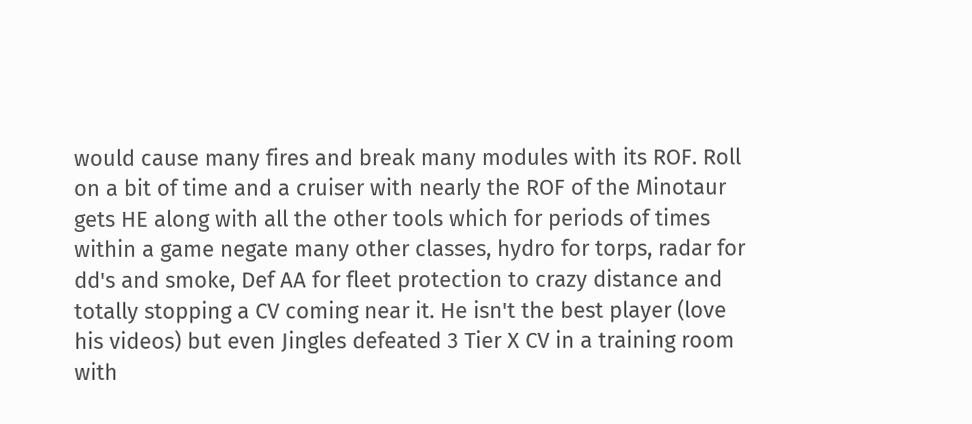would cause many fires and break many modules with its ROF. Roll on a bit of time and a cruiser with nearly the ROF of the Minotaur gets HE along with all the other tools which for periods of times within a game negate many other classes, hydro for torps, radar for dd's and smoke, Def AA for fleet protection to crazy distance and totally stopping a CV coming near it. He isn't the best player (love his videos) but even Jingles defeated 3 Tier X CV in a training room with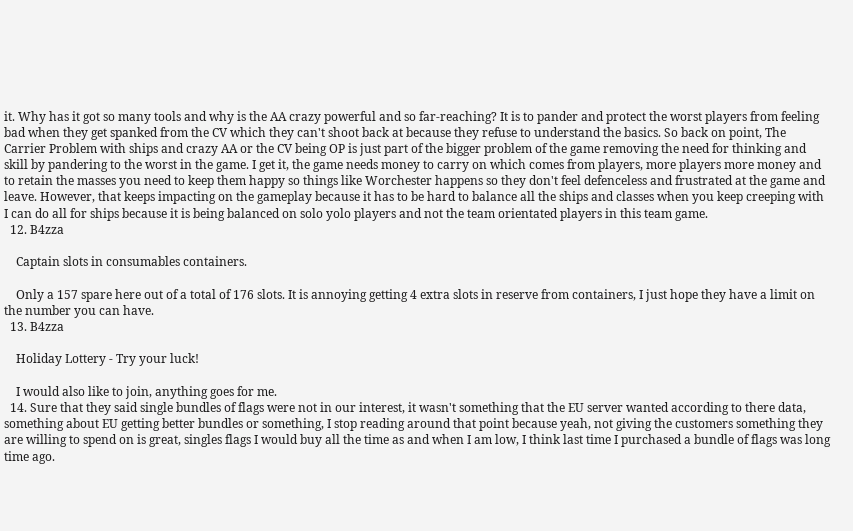it. Why has it got so many tools and why is the AA crazy powerful and so far-reaching? It is to pander and protect the worst players from feeling bad when they get spanked from the CV which they can't shoot back at because they refuse to understand the basics. So back on point, The Carrier Problem with ships and crazy AA or the CV being OP is just part of the bigger problem of the game removing the need for thinking and skill by pandering to the worst in the game. I get it, the game needs money to carry on which comes from players, more players more money and to retain the masses you need to keep them happy so things like Worchester happens so they don't feel defenceless and frustrated at the game and leave. However, that keeps impacting on the gameplay because it has to be hard to balance all the ships and classes when you keep creeping with I can do all for ships because it is being balanced on solo yolo players and not the team orientated players in this team game.
  12. B4zza

    Captain slots in consumables containers.

    Only a 157 spare here out of a total of 176 slots. It is annoying getting 4 extra slots in reserve from containers, I just hope they have a limit on the number you can have.
  13. B4zza

    Holiday Lottery - Try your luck!

    I would also like to join, anything goes for me.
  14. Sure that they said single bundles of flags were not in our interest, it wasn't something that the EU server wanted according to there data, something about EU getting better bundles or something, I stop reading around that point because yeah, not giving the customers something they are willing to spend on is great, singles flags I would buy all the time as and when I am low, I think last time I purchased a bundle of flags was long time ago.